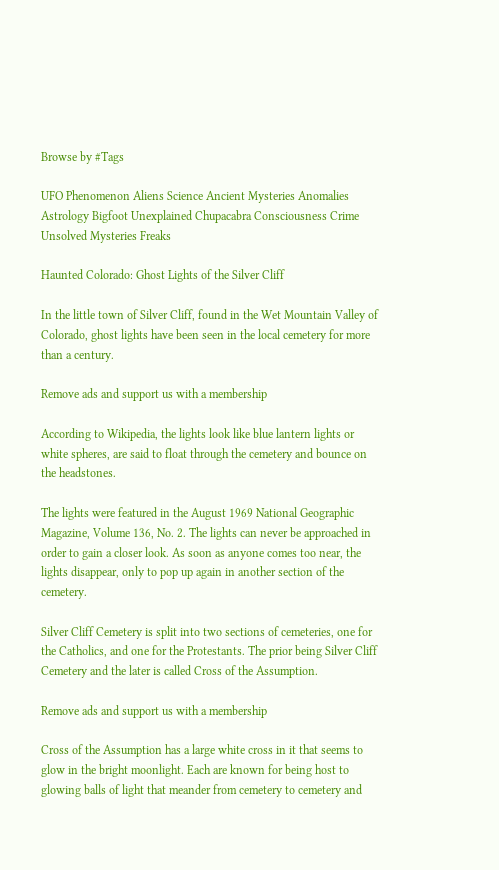Browse by #Tags

UFO Phenomenon Aliens Science Ancient Mysteries Anomalies Astrology Bigfoot Unexplained Chupacabra Consciousness Crime Unsolved Mysteries Freaks

Haunted Colorado: Ghost Lights of the Silver Cliff

In the little town of Silver Cliff, found in the Wet Mountain Valley of Colorado, ghost lights have been seen in the local cemetery for more than a century.

Remove ads and support us with a membership

According to Wikipedia, the lights look like blue lantern lights or white spheres, are said to float through the cemetery and bounce on the headstones.

The lights were featured in the August 1969 National Geographic Magazine, Volume 136, No. 2. The lights can never be approached in order to gain a closer look. As soon as anyone comes too near, the lights disappear, only to pop up again in another section of the cemetery.

Silver Cliff Cemetery is split into two sections of cemeteries, one for the Catholics, and one for the Protestants. The prior being Silver Cliff Cemetery and the later is called Cross of the Assumption.

Remove ads and support us with a membership

Cross of the Assumption has a large white cross in it that seems to glow in the bright moonlight. Each are known for being host to glowing balls of light that meander from cemetery to cemetery and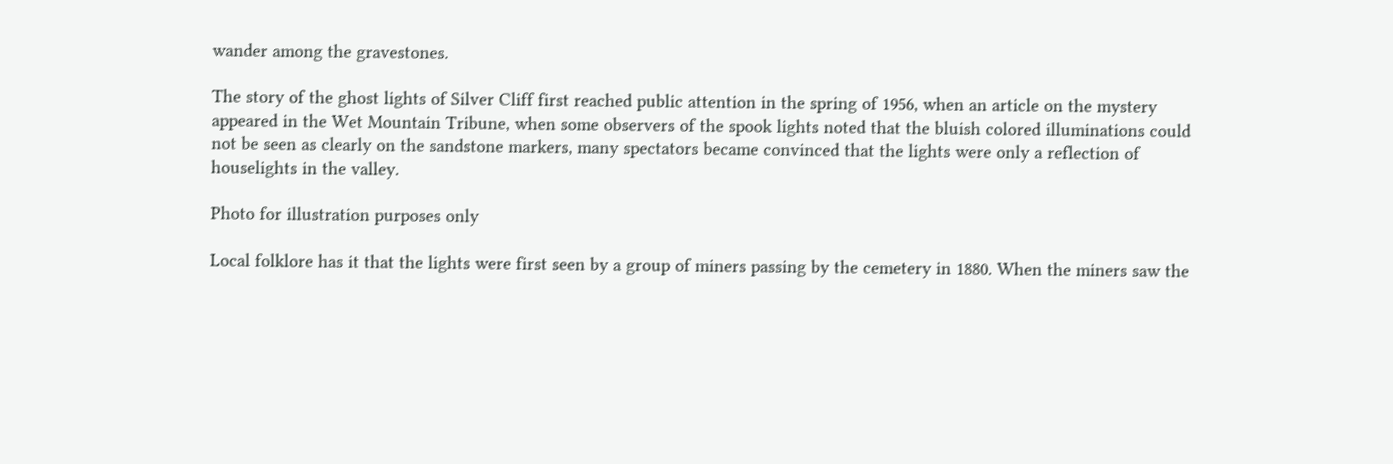wander among the gravestones.

The story of the ghost lights of Silver Cliff first reached public attention in the spring of 1956, when an article on the mystery appeared in the Wet Mountain Tribune, when some observers of the spook lights noted that the bluish colored illuminations could not be seen as clearly on the sandstone markers, many spectators became convinced that the lights were only a reflection of houselights in the valley.

Photo for illustration purposes only

Local folklore has it that the lights were first seen by a group of miners passing by the cemetery in 1880. When the miners saw the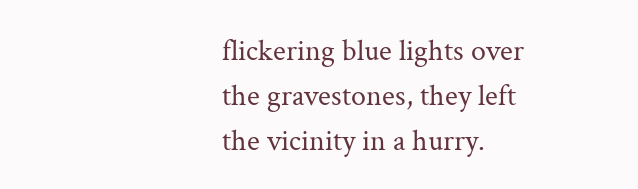flickering blue lights over the gravestones, they left the vicinity in a hurry.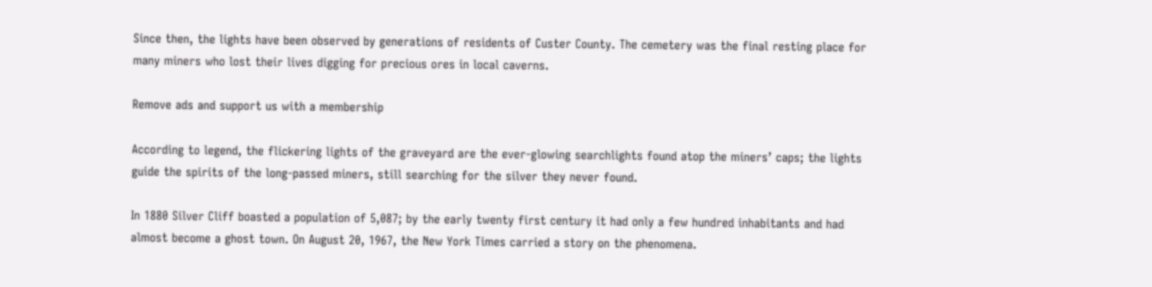Since then, the lights have been observed by generations of residents of Custer County. The cemetery was the final resting place for many miners who lost their lives digging for precious ores in local caverns.

Remove ads and support us with a membership

According to legend, the flickering lights of the graveyard are the ever-glowing searchlights found atop the miners’ caps; the lights guide the spirits of the long-passed miners, still searching for the silver they never found.

In 1880 Silver Cliff boasted a population of 5,087; by the early twenty first century it had only a few hundred inhabitants and had almost become a ghost town. On August 20, 1967, the New York Times carried a story on the phenomena.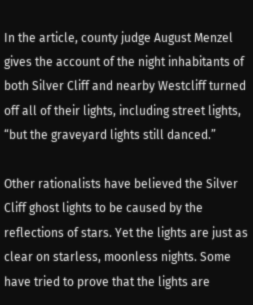In the article, county judge August Menzel gives the account of the night inhabitants of both Silver Cliff and nearby Westcliff turned off all of their lights, including street lights, “but the graveyard lights still danced.”

Other rationalists have believed the Silver Cliff ghost lights to be caused by the reflections of stars. Yet the lights are just as clear on starless, moonless nights. Some have tried to prove that the lights are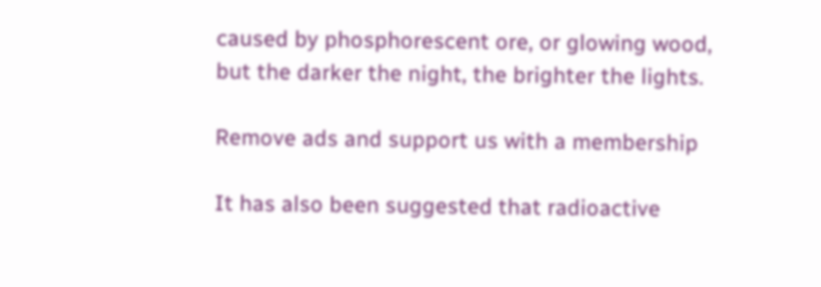caused by phosphorescent ore, or glowing wood, but the darker the night, the brighter the lights.

Remove ads and support us with a membership

It has also been suggested that radioactive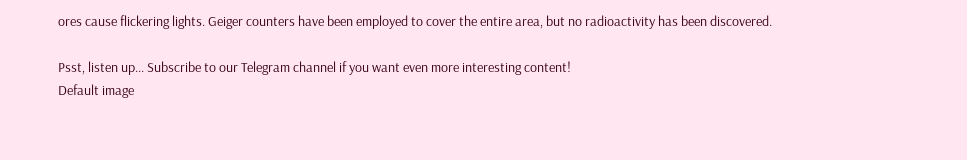ores cause flickering lights. Geiger counters have been employed to cover the entire area, but no radioactivity has been discovered.

Psst, listen up... Subscribe to our Telegram channel if you want even more interesting content!
Default image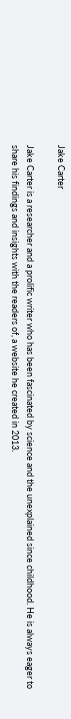Jake Carter

Jake Carter is a researcher and a prolific writer who has been fascinated by science and the unexplained since childhood. He is always eager to share his findings and insights with the readers of, a website he created in 2013.